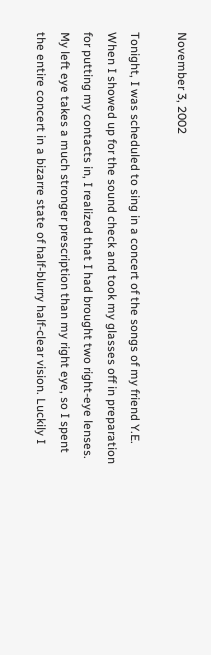November 3, 2002

Tonight, I was scheduled to sing in a concert of the songs of my friend Y.E. When I showed up for the sound check and took my glasses off in preparation for putting my contacts in, I realized that I had brought two right-eye lenses. My left eye takes a much stronger prescription than my right eye, so I spent the entire concert in a bizarre state of half-blurry half-clear vision. Luckily I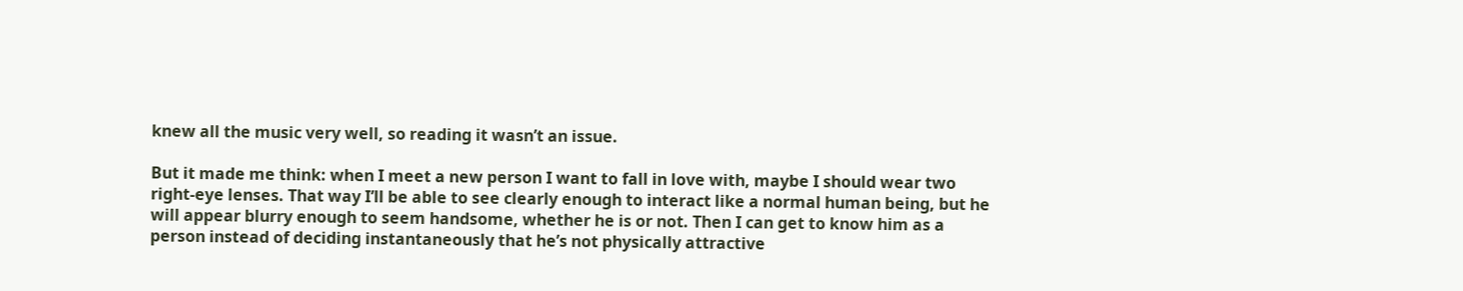knew all the music very well, so reading it wasn’t an issue.

But it made me think: when I meet a new person I want to fall in love with, maybe I should wear two right-eye lenses. That way I’ll be able to see clearly enough to interact like a normal human being, but he will appear blurry enough to seem handsome, whether he is or not. Then I can get to know him as a person instead of deciding instantaneously that he’s not physically attractive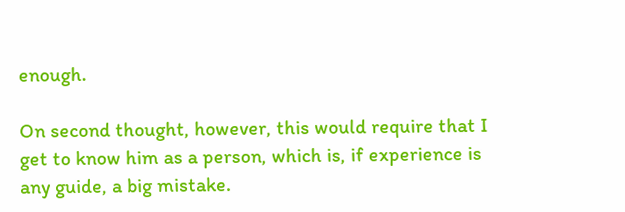enough.

On second thought, however, this would require that I get to know him as a person, which is, if experience is any guide, a big mistake.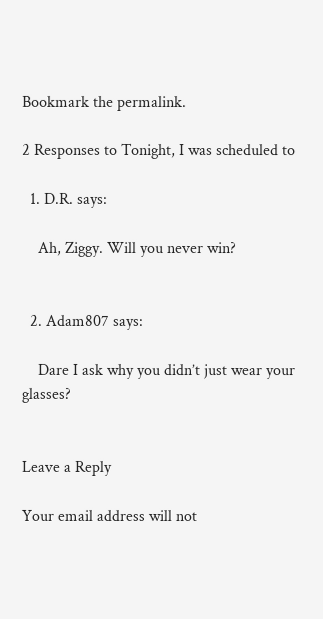Bookmark the permalink.

2 Responses to Tonight, I was scheduled to

  1. D.R. says:

    Ah, Ziggy. Will you never win?


  2. Adam807 says:

    Dare I ask why you didn’t just wear your glasses?


Leave a Reply

Your email address will not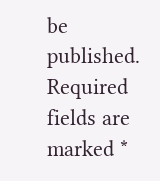be published. Required fields are marked *